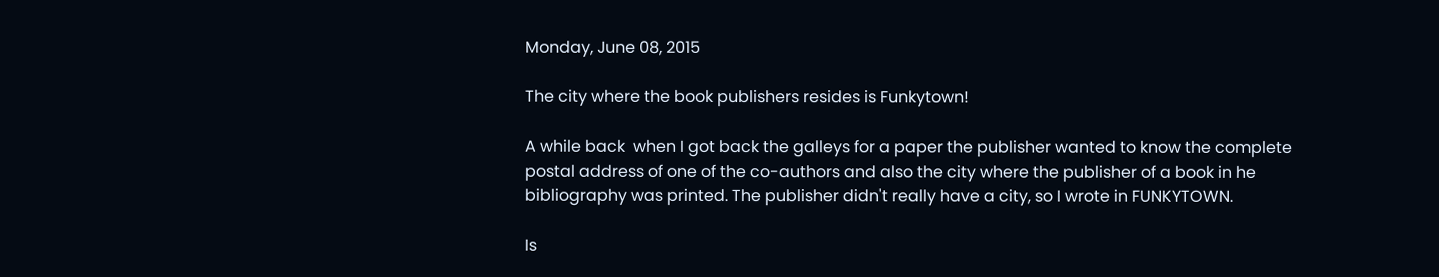Monday, June 08, 2015

The city where the book publishers resides is Funkytown!

A while back  when I got back the galleys for a paper the publisher wanted to know the complete postal address of one of the co-authors and also the city where the publisher of a book in he bibliography was printed. The publisher didn't really have a city, so I wrote in FUNKYTOWN.

Is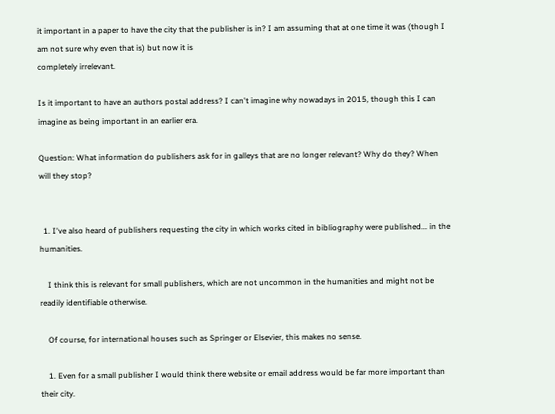it important in a paper to have the city that the publisher is in? I am assuming that at one time it was (though I am not sure why even that is) but now it is
completely irrelevant.

Is it important to have an authors postal address? I can't imagine why nowadays in 2015, though this I can imagine as being important in an earlier era.

Question: What information do publishers ask for in galleys that are no longer relevant? Why do they? When will they stop?


  1. I've also heard of publishers requesting the city in which works cited in bibliography were published... in the humanities.

    I think this is relevant for small publishers, which are not uncommon in the humanities and might not be readily identifiable otherwise.

    Of course, for international houses such as Springer or Elsevier, this makes no sense.

    1. Even for a small publisher I would think there website or email address would be far more important than their city.